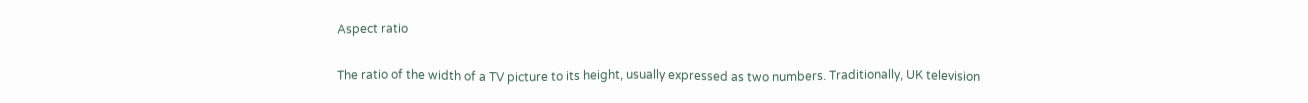Aspect ratio

The ratio of the width of a TV picture to its height, usually expressed as two numbers. Traditionally, UK television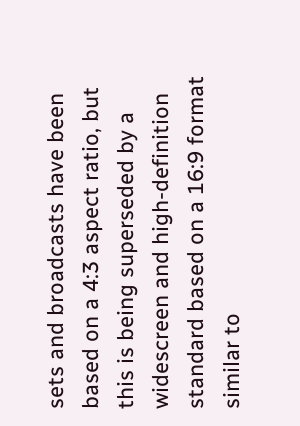sets and broadcasts have been based on a 4:3 aspect ratio, but this is being superseded by a widescreen and high-definition standard based on a 16:9 format similar to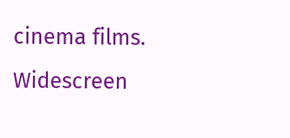cinema films. Widescreen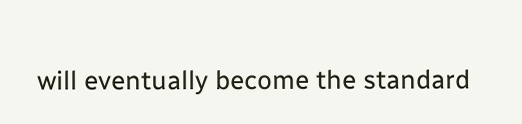will eventually become the standard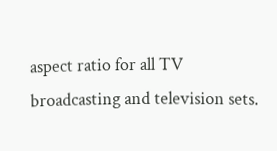aspect ratio for all TV broadcasting and television sets.